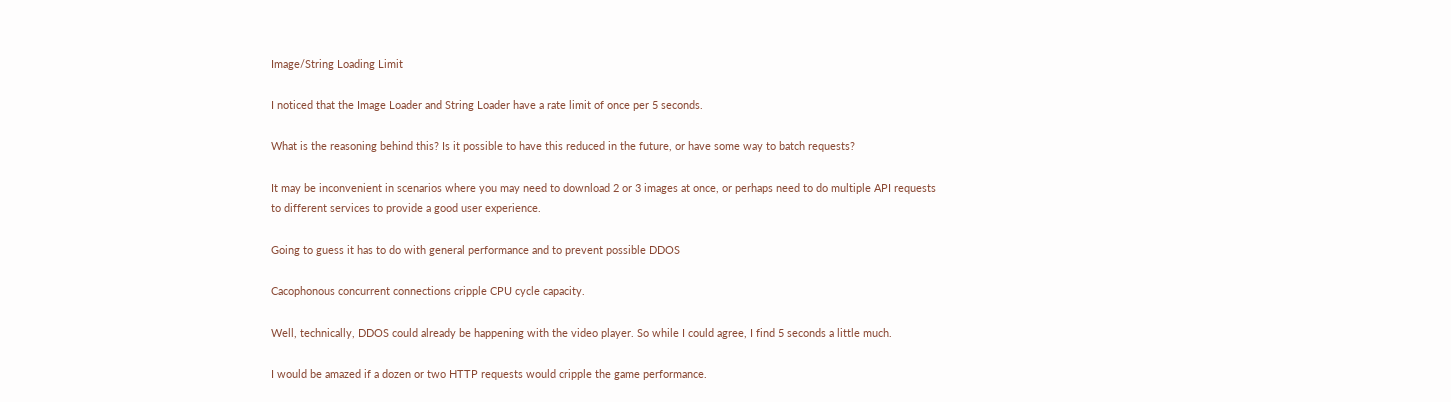Image/String Loading Limit

I noticed that the Image Loader and String Loader have a rate limit of once per 5 seconds.

What is the reasoning behind this? Is it possible to have this reduced in the future, or have some way to batch requests?

It may be inconvenient in scenarios where you may need to download 2 or 3 images at once, or perhaps need to do multiple API requests to different services to provide a good user experience.

Going to guess it has to do with general performance and to prevent possible DDOS

Cacophonous concurrent connections cripple CPU cycle capacity.

Well, technically, DDOS could already be happening with the video player. So while I could agree, I find 5 seconds a little much.

I would be amazed if a dozen or two HTTP requests would cripple the game performance.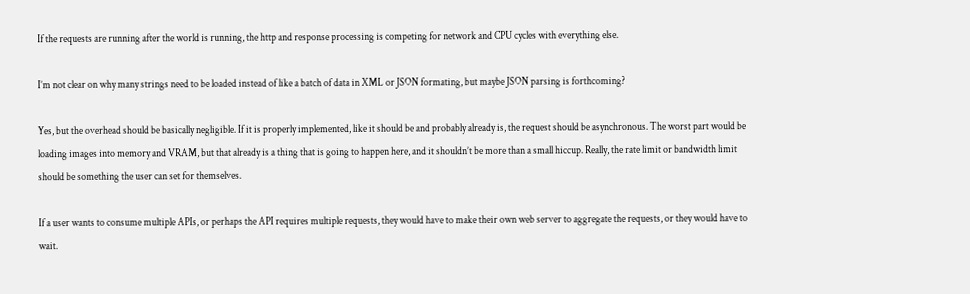If the requests are running after the world is running, the http and response processing is competing for network and CPU cycles with everything else.

I’m not clear on why many strings need to be loaded instead of like a batch of data in XML or JSON formating, but maybe JSON parsing is forthcoming?

Yes, but the overhead should be basically negligible. If it is properly implemented, like it should be and probably already is, the request should be asynchronous. The worst part would be loading images into memory and VRAM, but that already is a thing that is going to happen here, and it shouldn’t be more than a small hiccup. Really, the rate limit or bandwidth limit should be something the user can set for themselves.

If a user wants to consume multiple APIs, or perhaps the API requires multiple requests, they would have to make their own web server to aggregate the requests, or they would have to wait.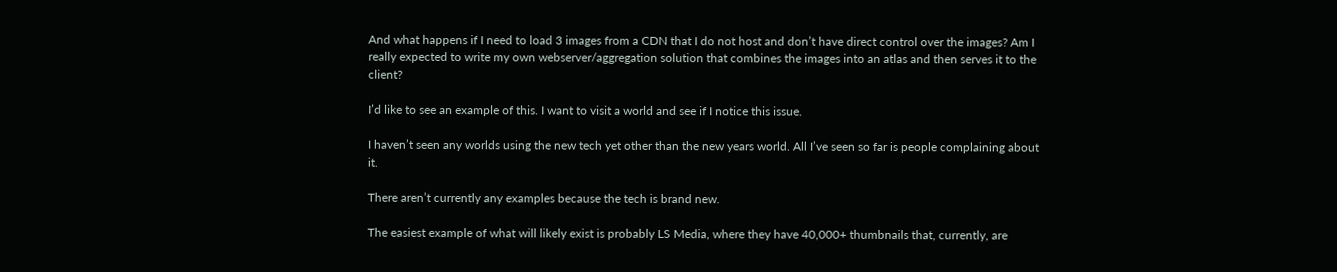And what happens if I need to load 3 images from a CDN that I do not host and don’t have direct control over the images? Am I really expected to write my own webserver/aggregation solution that combines the images into an atlas and then serves it to the client?

I’d like to see an example of this. I want to visit a world and see if I notice this issue.

I haven’t seen any worlds using the new tech yet other than the new years world. All I’ve seen so far is people complaining about it.

There aren’t currently any examples because the tech is brand new.

The easiest example of what will likely exist is probably LS Media, where they have 40,000+ thumbnails that, currently, are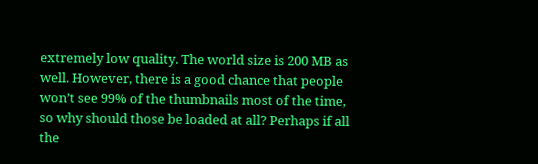extremely low quality. The world size is 200 MB as well. However, there is a good chance that people won’t see 99% of the thumbnails most of the time, so why should those be loaded at all? Perhaps if all the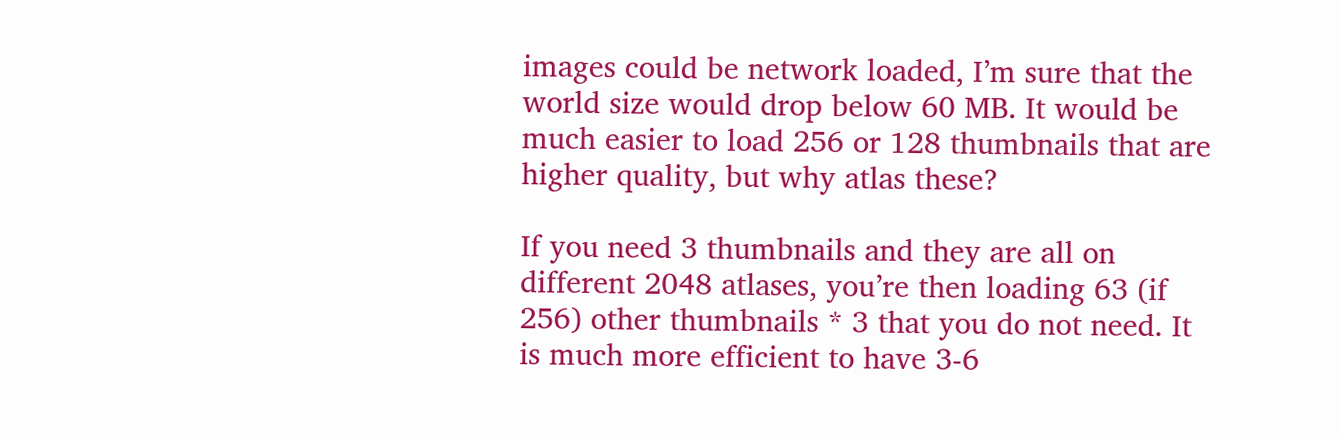images could be network loaded, I’m sure that the world size would drop below 60 MB. It would be much easier to load 256 or 128 thumbnails that are higher quality, but why atlas these?

If you need 3 thumbnails and they are all on different 2048 atlases, you’re then loading 63 (if 256) other thumbnails * 3 that you do not need. It is much more efficient to have 3-6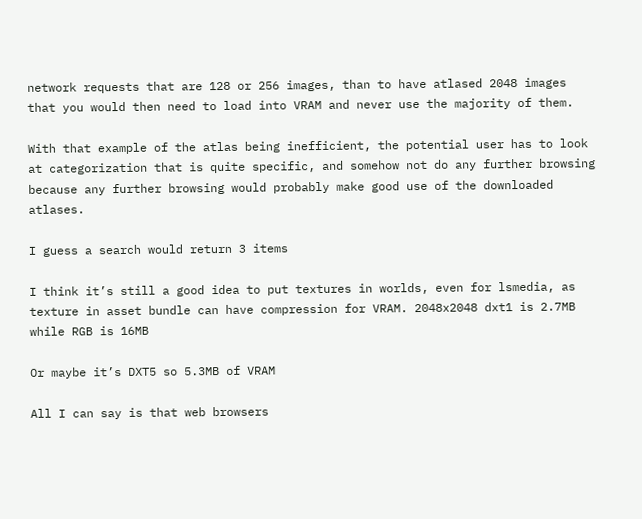network requests that are 128 or 256 images, than to have atlased 2048 images that you would then need to load into VRAM and never use the majority of them.

With that example of the atlas being inefficient, the potential user has to look at categorization that is quite specific, and somehow not do any further browsing because any further browsing would probably make good use of the downloaded atlases.

I guess a search would return 3 items

I think it’s still a good idea to put textures in worlds, even for lsmedia, as texture in asset bundle can have compression for VRAM. 2048x2048 dxt1 is 2.7MB while RGB is 16MB

Or maybe it’s DXT5 so 5.3MB of VRAM

All I can say is that web browsers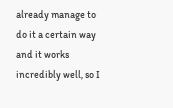already manage to do it a certain way and it works incredibly well, so I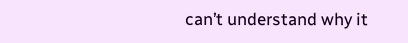can’t understand why it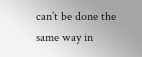can’t be done the same way in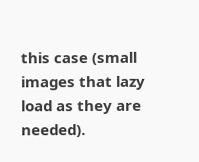this case (small images that lazy load as they are needed).